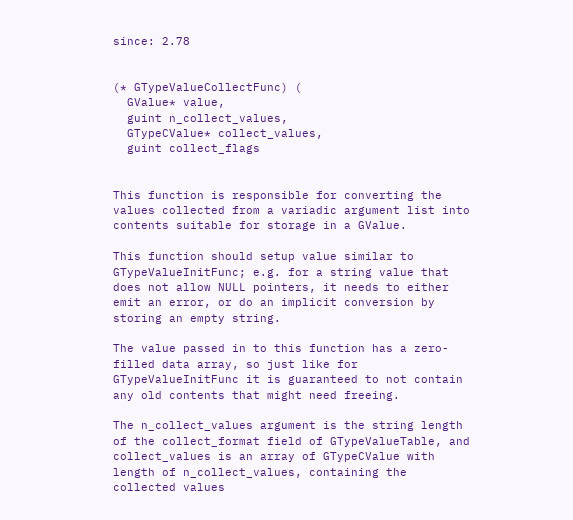since: 2.78


(* GTypeValueCollectFunc) (
  GValue* value,
  guint n_collect_values,
  GTypeCValue* collect_values,
  guint collect_flags


This function is responsible for converting the values collected from a variadic argument list into contents suitable for storage in a GValue.

This function should setup value similar to GTypeValueInitFunc; e.g. for a string value that does not allow NULL pointers, it needs to either emit an error, or do an implicit conversion by storing an empty string.

The value passed in to this function has a zero-filled data array, so just like for GTypeValueInitFunc it is guaranteed to not contain any old contents that might need freeing.

The n_collect_values argument is the string length of the collect_format field of GTypeValueTable, and collect_values is an array of GTypeCValue with length of n_collect_values, containing the collected values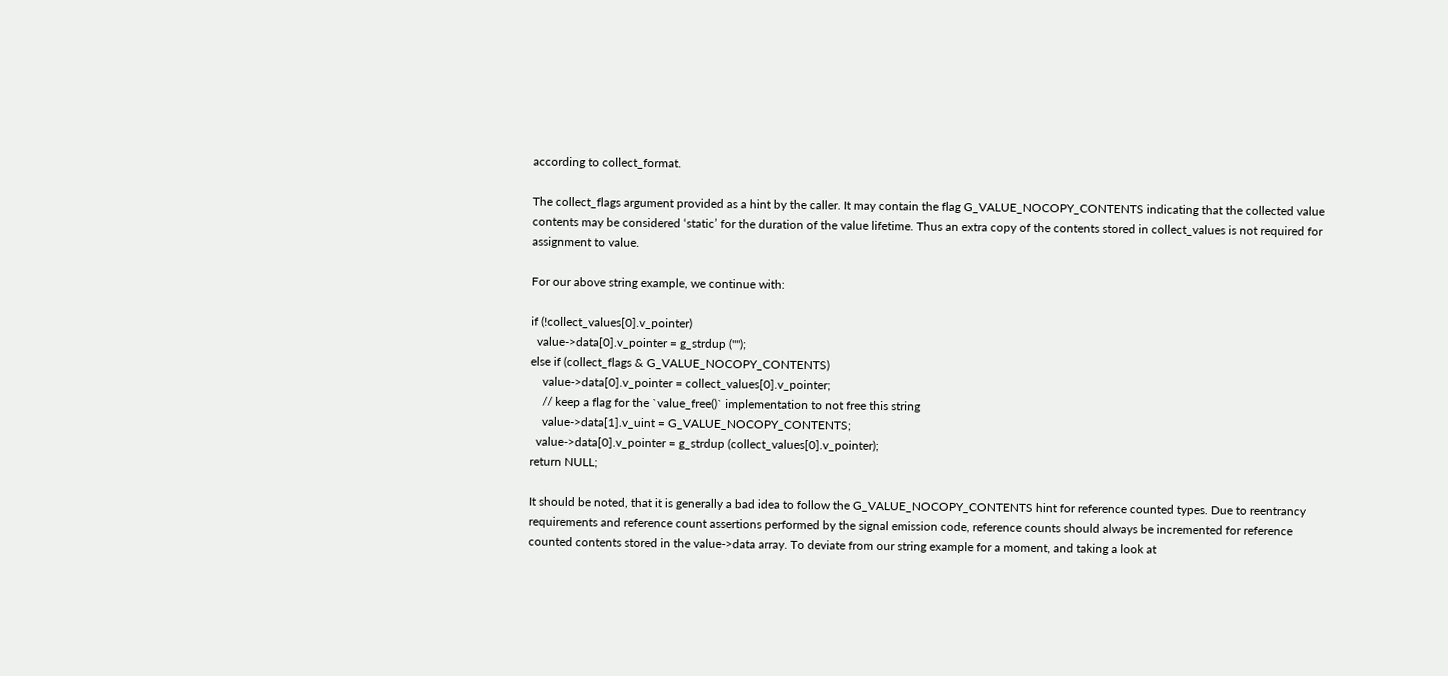according to collect_format.

The collect_flags argument provided as a hint by the caller. It may contain the flag G_VALUE_NOCOPY_CONTENTS indicating that the collected value contents may be considered ‘static’ for the duration of the value lifetime. Thus an extra copy of the contents stored in collect_values is not required for assignment to value.

For our above string example, we continue with:

if (!collect_values[0].v_pointer)
  value->data[0].v_pointer = g_strdup ("");
else if (collect_flags & G_VALUE_NOCOPY_CONTENTS)
    value->data[0].v_pointer = collect_values[0].v_pointer;
    // keep a flag for the `value_free()` implementation to not free this string
    value->data[1].v_uint = G_VALUE_NOCOPY_CONTENTS;
  value->data[0].v_pointer = g_strdup (collect_values[0].v_pointer);
return NULL;

It should be noted, that it is generally a bad idea to follow the G_VALUE_NOCOPY_CONTENTS hint for reference counted types. Due to reentrancy requirements and reference count assertions performed by the signal emission code, reference counts should always be incremented for reference counted contents stored in the value->data array. To deviate from our string example for a moment, and taking a look at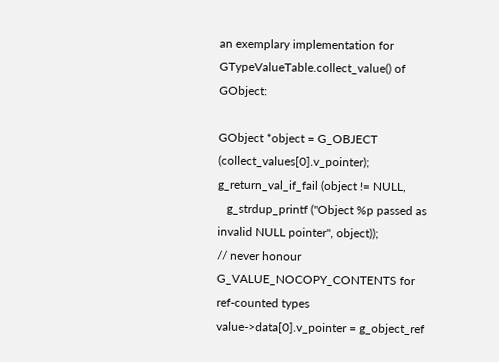an exemplary implementation for GTypeValueTable.collect_value() of GObject:

GObject *object = G_OBJECT (collect_values[0].v_pointer);
g_return_val_if_fail (object != NULL,
   g_strdup_printf ("Object %p passed as invalid NULL pointer", object));
// never honour G_VALUE_NOCOPY_CONTENTS for ref-counted types
value->data[0].v_pointer = g_object_ref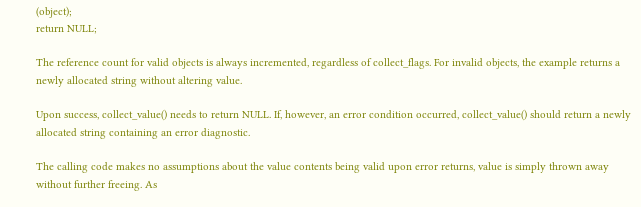(object);
return NULL;

The reference count for valid objects is always incremented, regardless of collect_flags. For invalid objects, the example returns a newly allocated string without altering value.

Upon success, collect_value() needs to return NULL. If, however, an error condition occurred, collect_value() should return a newly allocated string containing an error diagnostic.

The calling code makes no assumptions about the value contents being valid upon error returns, value is simply thrown away without further freeing. As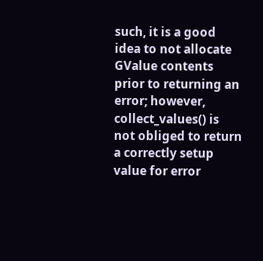such, it is a good idea to not allocate GValue contents prior to returning an error; however, collect_values() is not obliged to return a correctly setup value for error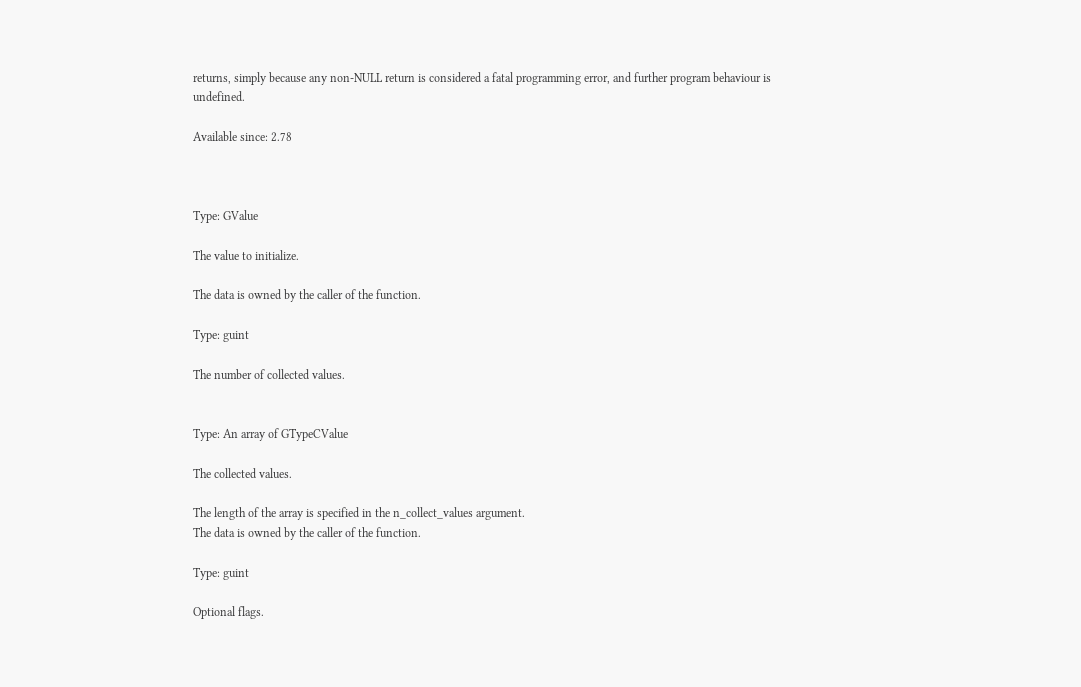returns, simply because any non-NULL return is considered a fatal programming error, and further program behaviour is undefined.

Available since: 2.78



Type: GValue

The value to initialize.

The data is owned by the caller of the function.

Type: guint

The number of collected values.


Type: An array of GTypeCValue

The collected values.

The length of the array is specified in the n_collect_values argument.
The data is owned by the caller of the function.

Type: guint

Optional flags.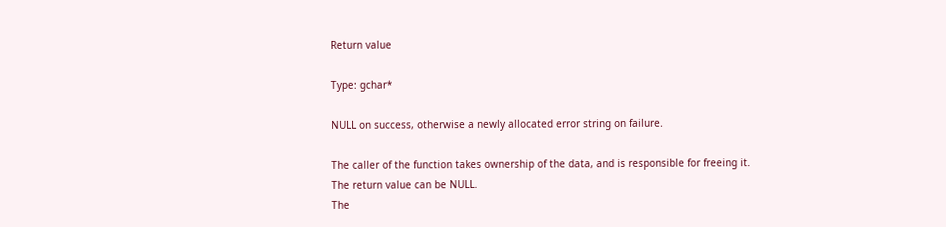Return value

Type: gchar*

NULL on success, otherwise a newly allocated error string on failure.

The caller of the function takes ownership of the data, and is responsible for freeing it.
The return value can be NULL.
The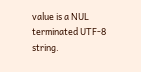value is a NUL terminated UTF-8 string.